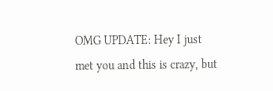OMG UPDATE: Hey I just met you and this is crazy, but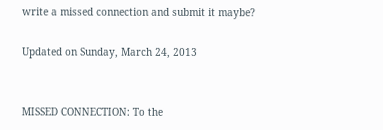write a missed connection and submit it maybe?

Updated on Sunday, March 24, 2013


MISSED CONNECTION: To the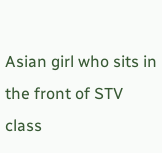Asian girl who sits in the front of STV class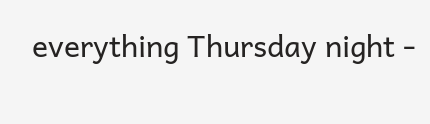everything Thursday night -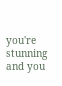you're stunning and you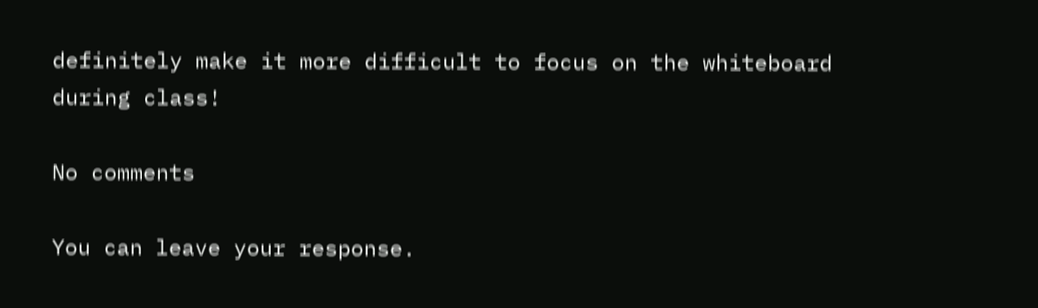definitely make it more difficult to focus on the whiteboard during class!

No comments

You can leave your response.